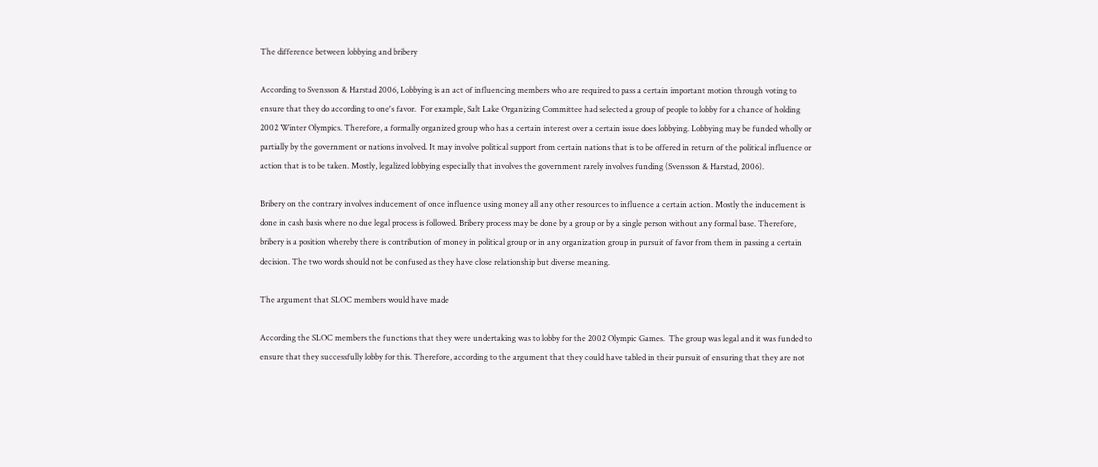The difference between lobbying and bribery

According to Svensson & Harstad 2006, Lobbying is an act of influencing members who are required to pass a certain important motion through voting to ensure that they do according to one's favor.  For example, Salt Lake Organizing Committee had selected a group of people to lobby for a chance of holding 2002 Winter Olympics. Therefore, a formally organized group who has a certain interest over a certain issue does lobbying. Lobbying may be funded wholly or partially by the government or nations involved. It may involve political support from certain nations that is to be offered in return of the political influence or action that is to be taken. Mostly, legalized lobbying especially that involves the government rarely involves funding (Svensson & Harstad, 2006).

Bribery on the contrary involves inducement of once influence using money all any other resources to influence a certain action. Mostly the inducement is done in cash basis where no due legal process is followed. Bribery process may be done by a group or by a single person without any formal base. Therefore, bribery is a position whereby there is contribution of money in political group or in any organization group in pursuit of favor from them in passing a certain decision. The two words should not be confused as they have close relationship but diverse meaning.

The argument that SLOC members would have made

According the SLOC members the functions that they were undertaking was to lobby for the 2002 Olympic Games.  The group was legal and it was funded to ensure that they successfully lobby for this. Therefore, according to the argument that they could have tabled in their pursuit of ensuring that they are not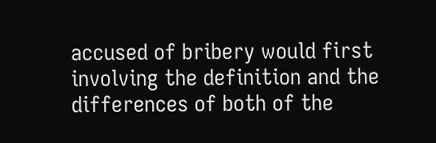accused of bribery would first involving the definition and the differences of both of the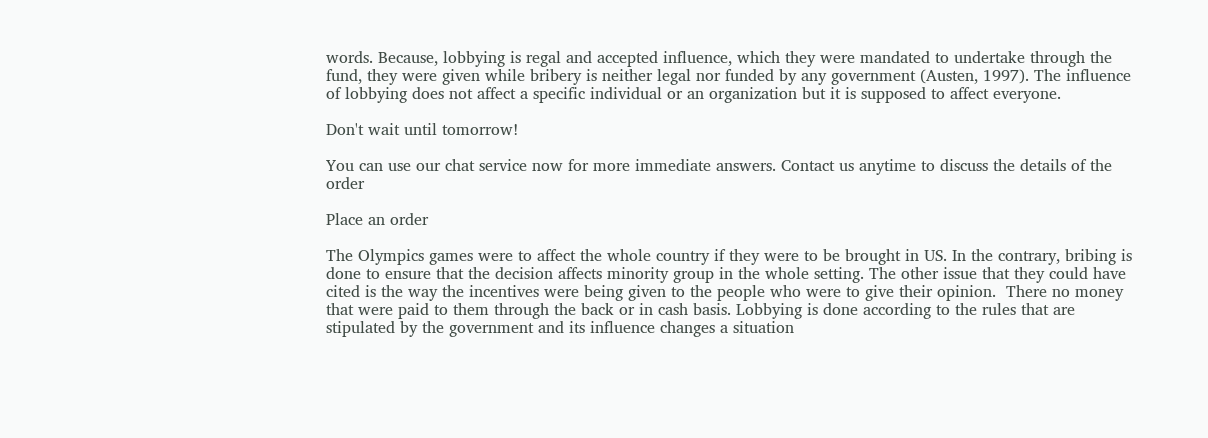words. Because, lobbying is regal and accepted influence, which they were mandated to undertake through the fund, they were given while bribery is neither legal nor funded by any government (Austen, 1997). The influence of lobbying does not affect a specific individual or an organization but it is supposed to affect everyone.

Don't wait until tomorrow!

You can use our chat service now for more immediate answers. Contact us anytime to discuss the details of the order

Place an order

The Olympics games were to affect the whole country if they were to be brought in US. In the contrary, bribing is done to ensure that the decision affects minority group in the whole setting. The other issue that they could have cited is the way the incentives were being given to the people who were to give their opinion.  There no money that were paid to them through the back or in cash basis. Lobbying is done according to the rules that are stipulated by the government and its influence changes a situation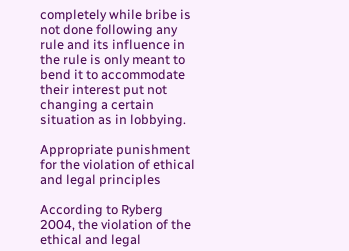completely while bribe is not done following any rule and its influence in the rule is only meant to bend it to accommodate their interest put not changing a certain situation as in lobbying.

Appropriate punishment for the violation of ethical and legal principles

According to Ryberg 2004, the violation of the ethical and legal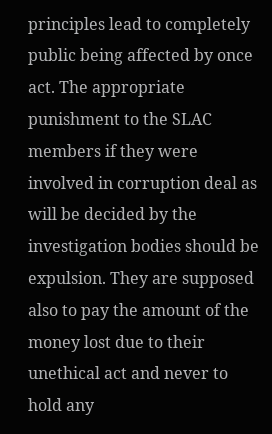principles lead to completely public being affected by once act. The appropriate punishment to the SLAC members if they were involved in corruption deal as will be decided by the investigation bodies should be expulsion. They are supposed also to pay the amount of the money lost due to their unethical act and never to hold any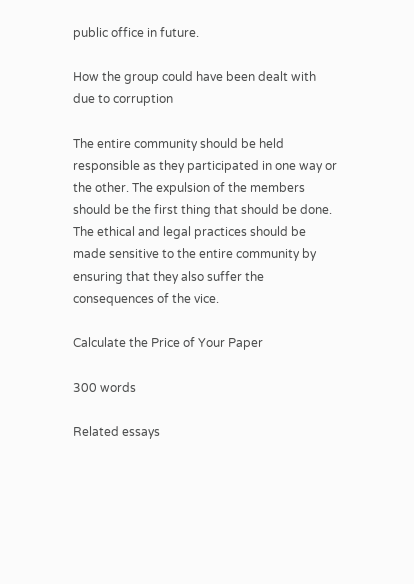public office in future.

How the group could have been dealt with due to corruption

The entire community should be held responsible as they participated in one way or the other. The expulsion of the members should be the first thing that should be done.  The ethical and legal practices should be made sensitive to the entire community by ensuring that they also suffer the consequences of the vice.

Calculate the Price of Your Paper

300 words

Related essays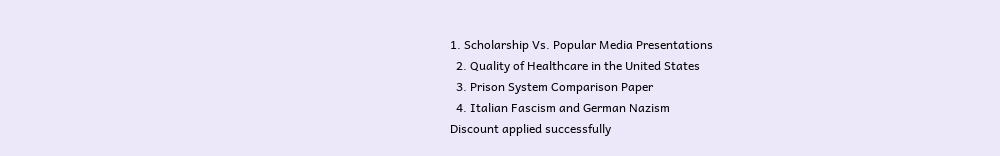1. Scholarship Vs. Popular Media Presentations
  2. Quality of Healthcare in the United States
  3. Prison System Comparison Paper
  4. Italian Fascism and German Nazism
Discount applied successfully